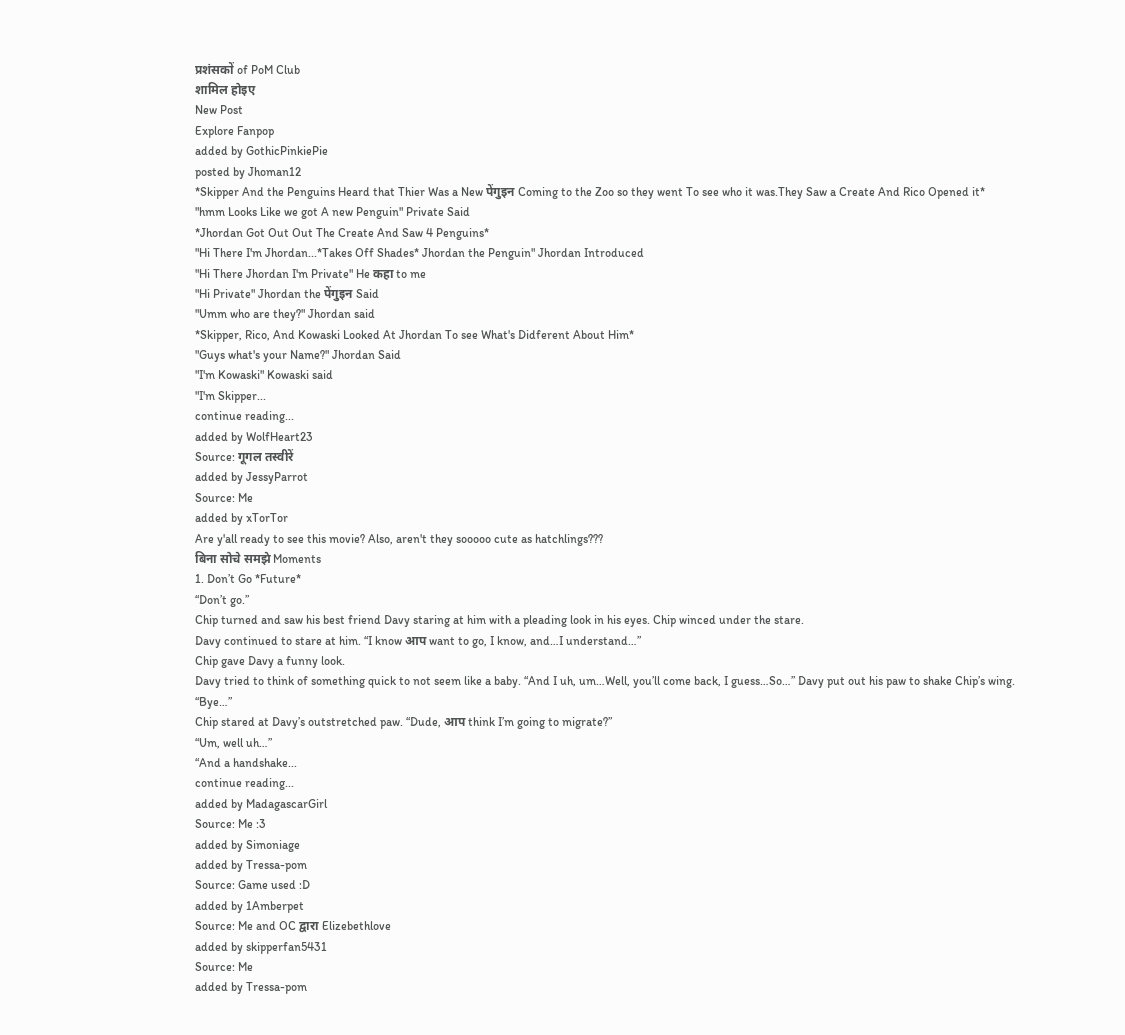प्रशंसकों of PoM Club
शामिल होइए
New Post
Explore Fanpop
added by GothicPinkiePie
posted by Jhoman12
*Skipper And the Penguins Heard that Thier Was a New पेंगुइन Coming to the Zoo so they went To see who it was.They Saw a Create And Rico Opened it*
"hmm Looks Like we got A new Penguin" Private Said
*Jhordan Got Out Out The Create And Saw 4 Penguins*
"Hi There I'm Jhordan...*Takes Off Shades* Jhordan the Penguin" Jhordan Introduced
"Hi There Jhordan I'm Private" He कहा to me
"Hi Private" Jhordan the पेंगुइन Said
"Umm who are they?" Jhordan said
*Skipper, Rico, And Kowaski Looked At Jhordan To see What's Didferent About Him*
"Guys what's your Name?" Jhordan Said
"I'm Kowaski" Kowaski said
"I'm Skipper...
continue reading...
added by WolfHeart23
Source: गूगल तस्वीरें
added by JessyParrot
Source: Me
added by xTorTor
Are y'all ready to see this movie? Also, aren't they sooooo cute as hatchlings???
बिना सोचे समझे Moments
1. Don’t Go *Future*
“Don’t go.”
Chip turned and saw his best friend Davy staring at him with a pleading look in his eyes. Chip winced under the stare.
Davy continued to stare at him. “I know आप want to go, I know, and…I understand…”
Chip gave Davy a funny look.
Davy tried to think of something quick to not seem like a baby. “And I uh, um…Well, you’ll come back, I guess…So…” Davy put out his paw to shake Chip’s wing. “Bye…”
Chip stared at Davy’s outstretched paw. “Dude, आप think I’m going to migrate?”
“Um, well uh…”
“And a handshake...
continue reading...
added by MadagascarGirl
Source: Me :3
added by Simoniage
added by Tressa-pom
Source: Game used :D
added by 1Amberpet
Source: Me and OC द्वारा Elizebethlove
added by skipperfan5431
Source: Me
added by Tressa-pom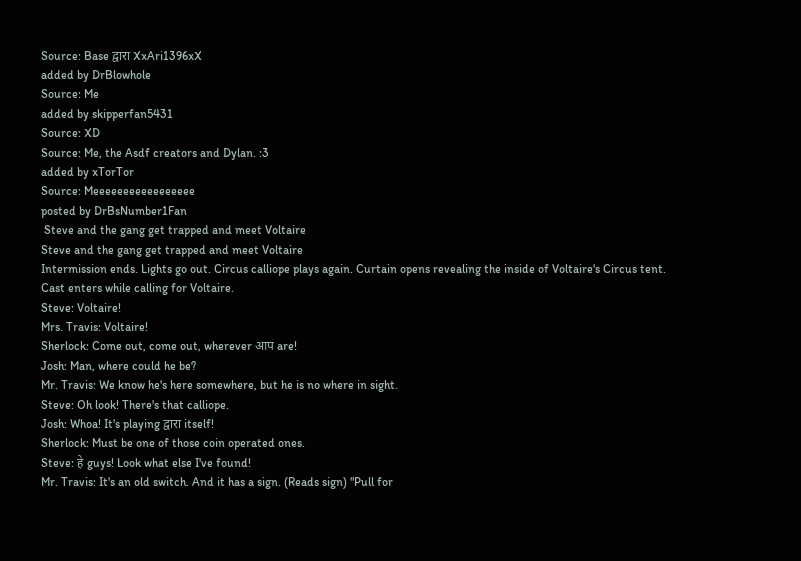Source: Base द्वारा XxAri1396xX
added by DrBlowhole
Source: Me
added by skipperfan5431
Source: XD
Source: Me, the Asdf creators and Dylan. :3
added by xTorTor
Source: Meeeeeeeeeeeeeeeee
posted by DrBsNumber1Fan
 Steve and the gang get trapped and meet Voltaire
Steve and the gang get trapped and meet Voltaire
Intermission ends. Lights go out. Circus calliope plays again. Curtain opens revealing the inside of Voltaire's Circus tent.
Cast enters while calling for Voltaire.
Steve: Voltaire!
Mrs. Travis: Voltaire!
Sherlock: Come out, come out, wherever आप are!
Josh: Man, where could he be?
Mr. Travis: We know he's here somewhere, but he is no where in sight.
Steve: Oh look! There's that calliope.
Josh: Whoa! It's playing द्वारा itself!
Sherlock: Must be one of those coin operated ones.
Steve: हे guys! Look what else I've found!
Mr. Travis: It's an old switch. And it has a sign. (Reads sign) "Pull for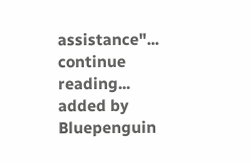assistance"...
continue reading...
added by Bluepenguin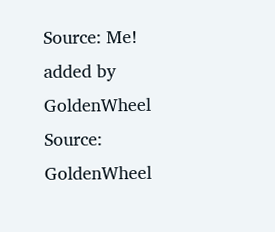Source: Me!
added by GoldenWheel
Source: GoldenWheel